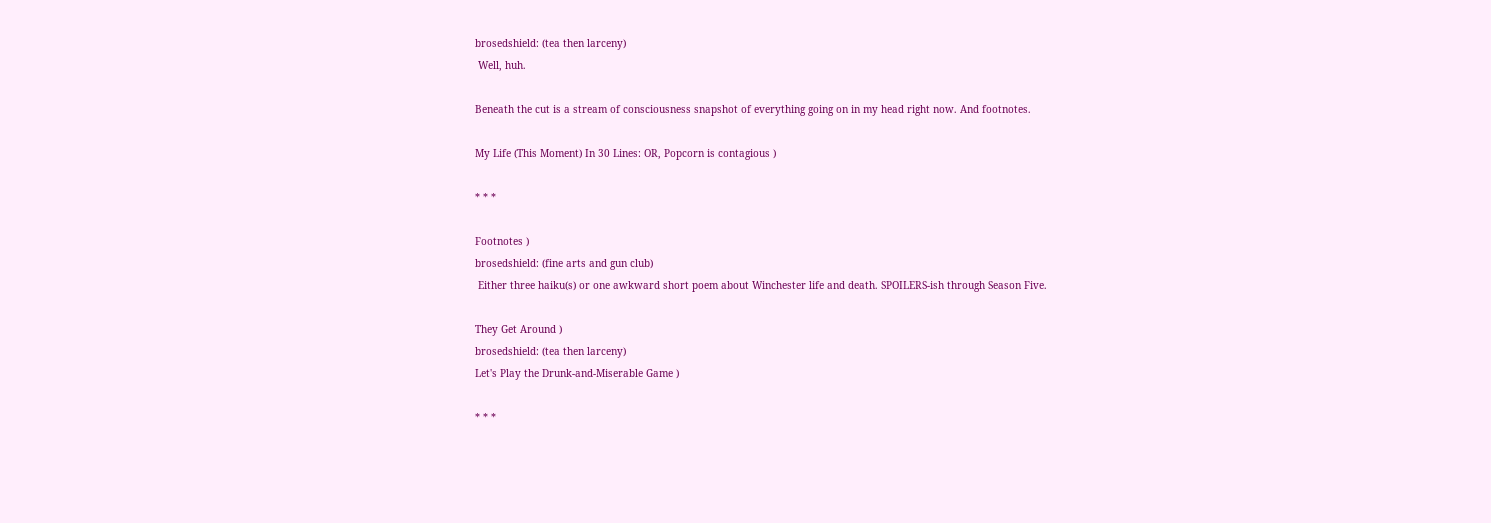brosedshield: (tea then larceny)
 Well, huh.

Beneath the cut is a stream of consciousness snapshot of everything going on in my head right now. And footnotes.

My Life (This Moment) In 30 Lines: OR, Popcorn is contagious )

* * *

Footnotes )
brosedshield: (fine arts and gun club)
 Either three haiku(s) or one awkward short poem about Winchester life and death. SPOILERS-ish through Season Five.

They Get Around )
brosedshield: (tea then larceny)
Let's Play the Drunk-and-Miserable Game )

* * *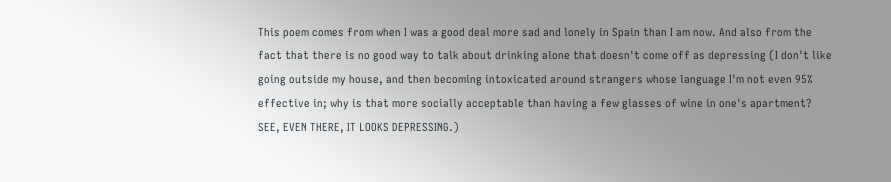This poem comes from when I was a good deal more sad and lonely in Spain than I am now. And also from the fact that there is no good way to talk about drinking alone that doesn't come off as depressing (I don't like going outside my house, and then becoming intoxicated around strangers whose language I'm not even 95% effective in; why is that more socially acceptable than having a few glasses of wine in one's apartment? SEE, EVEN THERE, IT LOOKS DEPRESSING.)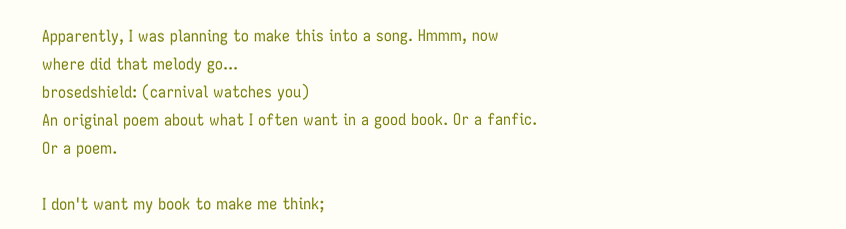Apparently, I was planning to make this into a song. Hmmm, now where did that melody go...
brosedshield: (carnival watches you)
An original poem about what I often want in a good book. Or a fanfic. Or a poem.

I don't want my book to make me think;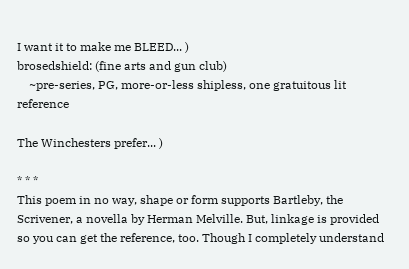I want it to make me BLEED... )
brosedshield: (fine arts and gun club)
    ~pre-series, PG, more-or-less shipless, one gratuitous lit reference

The Winchesters prefer... )

* * *
This poem in no way, shape or form supports Bartleby, the Scrivener, a novella by Herman Melville. But, linkage is provided so you can get the reference, too. Though I completely understand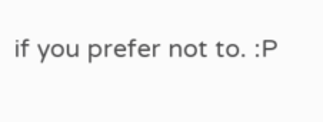if you prefer not to. :P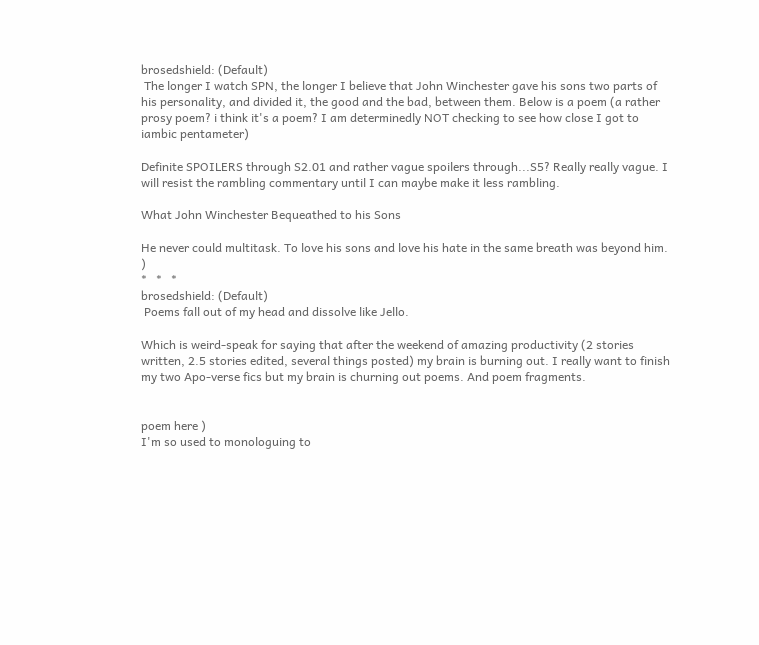brosedshield: (Default)
 The longer I watch SPN, the longer I believe that John Winchester gave his sons two parts of his personality, and divided it, the good and the bad, between them. Below is a poem (a rather prosy poem? i think it's a poem? I am determinedly NOT checking to see how close I got to iambic pentameter)

Definite SPOILERS through S2.01 and rather vague spoilers through...S5? Really really vague. I will resist the rambling commentary until I can maybe make it less rambling.

What John Winchester Bequeathed to his Sons

He never could multitask. To love his sons and love his hate in the same breath was beyond him. )
*   *   *
brosedshield: (Default)
 Poems fall out of my head and dissolve like Jello.

Which is weird-speak for saying that after the weekend of amazing productivity (2 stories written, 2.5 stories edited, several things posted) my brain is burning out. I really want to finish my two Apo-verse fics but my brain is churning out poems. And poem fragments.


poem here )
I'm so used to monologuing to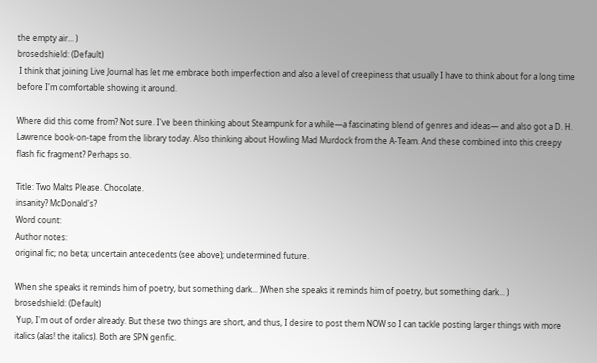the empty air... )
brosedshield: (Default)
 I think that joining Live Journal has let me embrace both imperfection and also a level of creepiness that usually I have to think about for a long time before I'm comfortable showing it around.

Where did this come from? Not sure. I've been thinking about Steampunk for a while—a fascinating blend of genres and ideas— and also got a D. H. Lawrence book-on-tape from the library today. Also thinking about Howling Mad Murdock from the A-Team. And these combined into this creepy flash fic fragment? Perhaps so.

Title: Two Malts Please. Chocolate.
insanity? McDonald's?
Word count:
Author notes:
original fic; no beta; uncertain antecedents (see above); undetermined future.

When she speaks it reminds him of poetry, but something dark... )When she speaks it reminds him of poetry, but something dark... )
brosedshield: (Default)
 Yup, I'm out of order already. But these two things are short, and thus, I desire to post them NOW so I can tackle posting larger things with more italics (alas! the italics). Both are SPN genfic.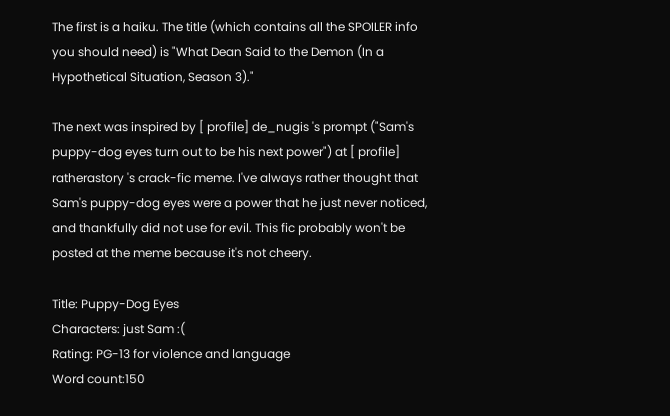The first is a haiku. The title (which contains all the SPOILER info you should need) is "What Dean Said to the Demon (In a Hypothetical Situation, Season 3)."

The next was inspired by [ profile] de_nugis 's prompt ("Sam's puppy-dog eyes turn out to be his next power") at [ profile] ratherastory 's crack-fic meme. I've always rather thought that Sam's puppy-dog eyes were a power that he just never noticed, and thankfully did not use for evil. This fic probably won't be posted at the meme because it's not cheery.

Title: Puppy-Dog Eyes
Characters: just Sam :(
Rating: PG-13 for violence and language
Word count:150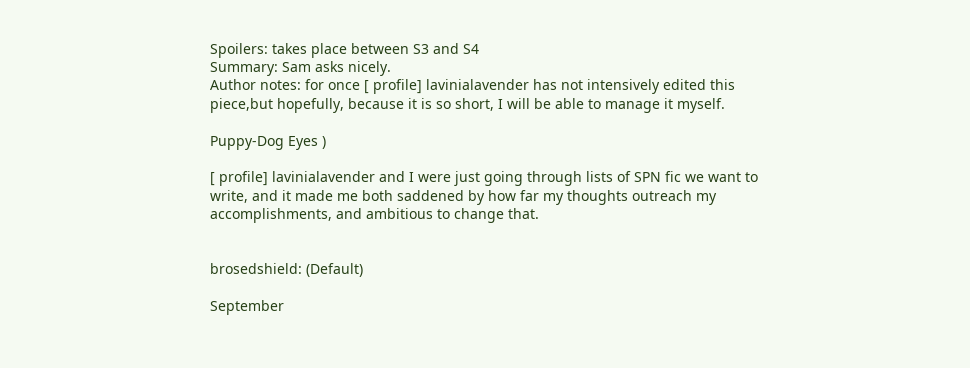Spoilers: takes place between S3 and S4
Summary: Sam asks nicely.
Author notes: for once [ profile] lavinialavender has not intensively edited this piece,but hopefully, because it is so short, I will be able to manage it myself.

Puppy-Dog Eyes )

[ profile] lavinialavender and I were just going through lists of SPN fic we want to write, and it made me both saddened by how far my thoughts outreach my accomplishments, and ambitious to change that.


brosedshield: (Default)

September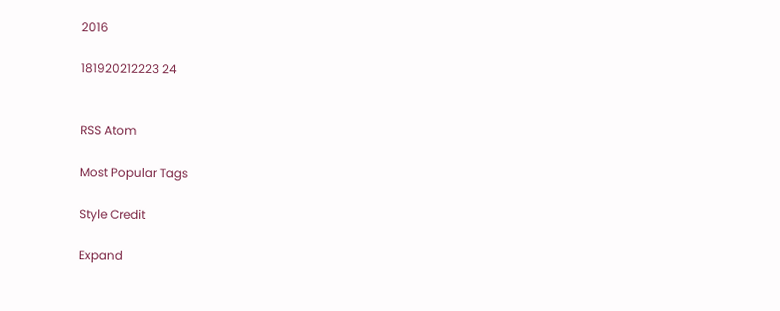2016

181920212223 24


RSS Atom

Most Popular Tags

Style Credit

Expand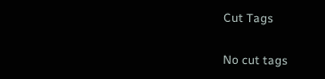Cut Tags

No cut tags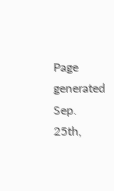Page generated Sep. 25th,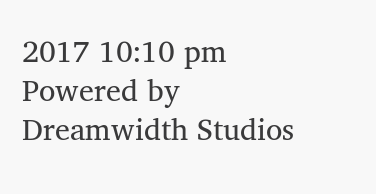2017 10:10 pm
Powered by Dreamwidth Studios